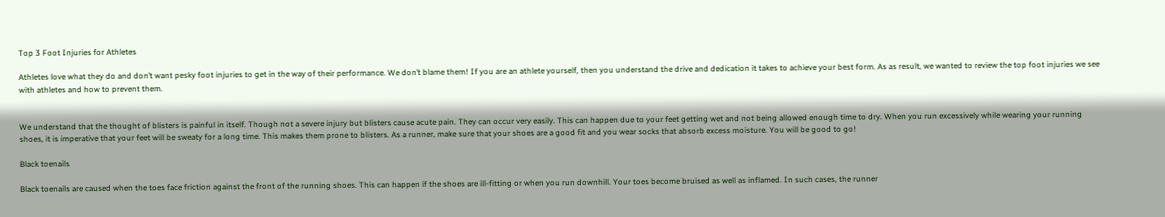Top 3 Foot Injuries for Athletes

Athletes love what they do and don’t want pesky foot injuries to get in the way of their performance. We don’t blame them! If you are an athlete yourself, then you understand the drive and dedication it takes to achieve your best form. As as result, we wanted to review the top foot injuries we see with athletes and how to prevent them.


We understand that the thought of blisters is painful in itself. Though not a severe injury but blisters cause acute pain. They can occur very easily. This can happen due to your feet getting wet and not being allowed enough time to dry. When you run excessively while wearing your running shoes, it is imperative that your feet will be sweaty for a long time. This makes them prone to blisters. As a runner, make sure that your shoes are a good fit and you wear socks that absorb excess moisture. You will be good to go!

Black toenails

Black toenails are caused when the toes face friction against the front of the running shoes. This can happen if the shoes are ill-fitting or when you run downhill. Your toes become bruised as well as inflamed. In such cases, the runner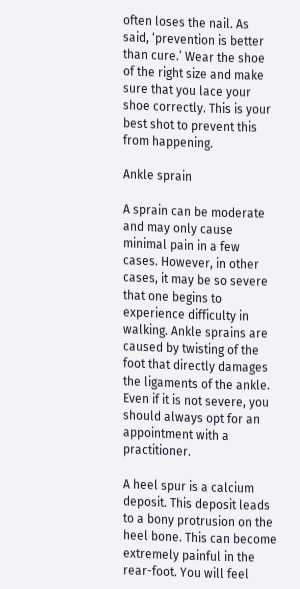often loses the nail. As said, ‘prevention is better than cure.’ Wear the shoe of the right size and make sure that you lace your shoe correctly. This is your best shot to prevent this from happening.

Ankle sprain

A sprain can be moderate and may only cause minimal pain in a few cases. However, in other cases, it may be so severe that one begins to experience difficulty in walking. Ankle sprains are caused by twisting of the foot that directly damages the ligaments of the ankle. Even if it is not severe, you should always opt for an appointment with a practitioner.

A heel spur is a calcium deposit. This deposit leads to a bony protrusion on the heel bone. This can become extremely painful in the rear-foot. You will feel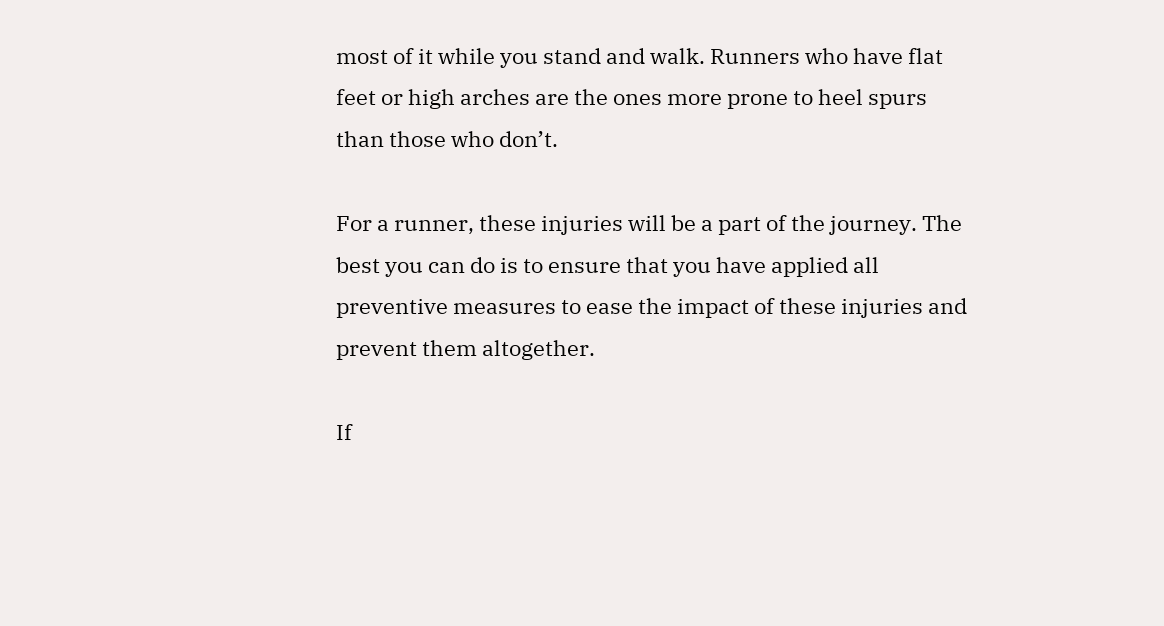most of it while you stand and walk. Runners who have flat feet or high arches are the ones more prone to heel spurs than those who don’t.

For a runner, these injuries will be a part of the journey. The best you can do is to ensure that you have applied all preventive measures to ease the impact of these injuries and prevent them altogether.

If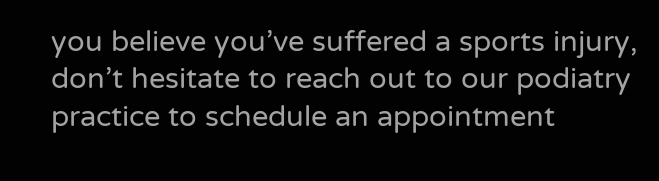you believe you’ve suffered a sports injury, don’t hesitate to reach out to our podiatry practice to schedule an appointment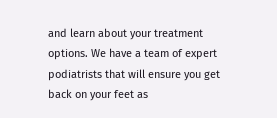and learn about your treatment options. We have a team of expert podiatrists that will ensure you get back on your feet as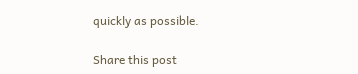quickly as possible.

Share this post